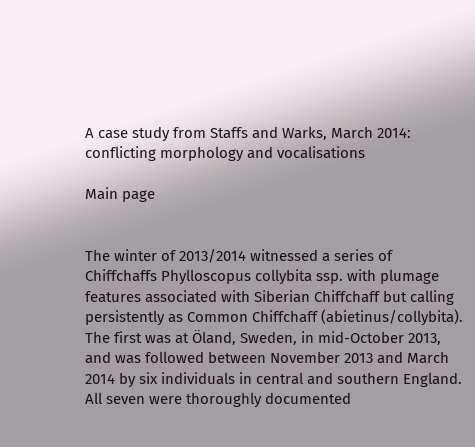A case study from Staffs and Warks, March 2014: conflicting morphology and vocalisations

Main page


The winter of 2013/2014 witnessed a series of Chiffchaffs Phylloscopus collybita ssp. with plumage features associated with Siberian Chiffchaff but calling persistently as Common Chiffchaff (abietinus/collybita). The first was at Öland, Sweden, in mid-October 2013, and was followed between November 2013 and March 2014 by six individuals in central and southern England. All seven were thoroughly documented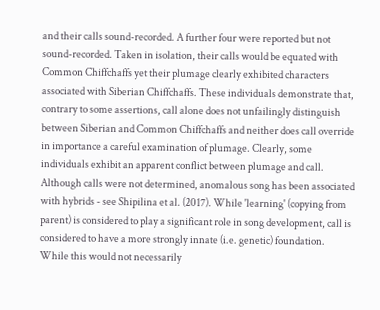and their calls sound-recorded. A further four were reported but not sound-recorded. Taken in isolation, their calls would be equated with Common Chiffchaffs yet their plumage clearly exhibited characters associated with Siberian Chiffchaffs. These individuals demonstrate that, contrary to some assertions, call alone does not unfailingly distinguish between Siberian and Common Chiffchaffs and neither does call override in importance a careful examination of plumage. Clearly, some individuals exhibit an apparent conflict between plumage and call. Although calls were not determined, anomalous song has been associated with hybrids - see Shipilina et al. (2017). While 'learning' (copying from parent) is considered to play a significant role in song development, call is considered to have a more strongly innate (i.e. genetic) foundation. While this would not necessarily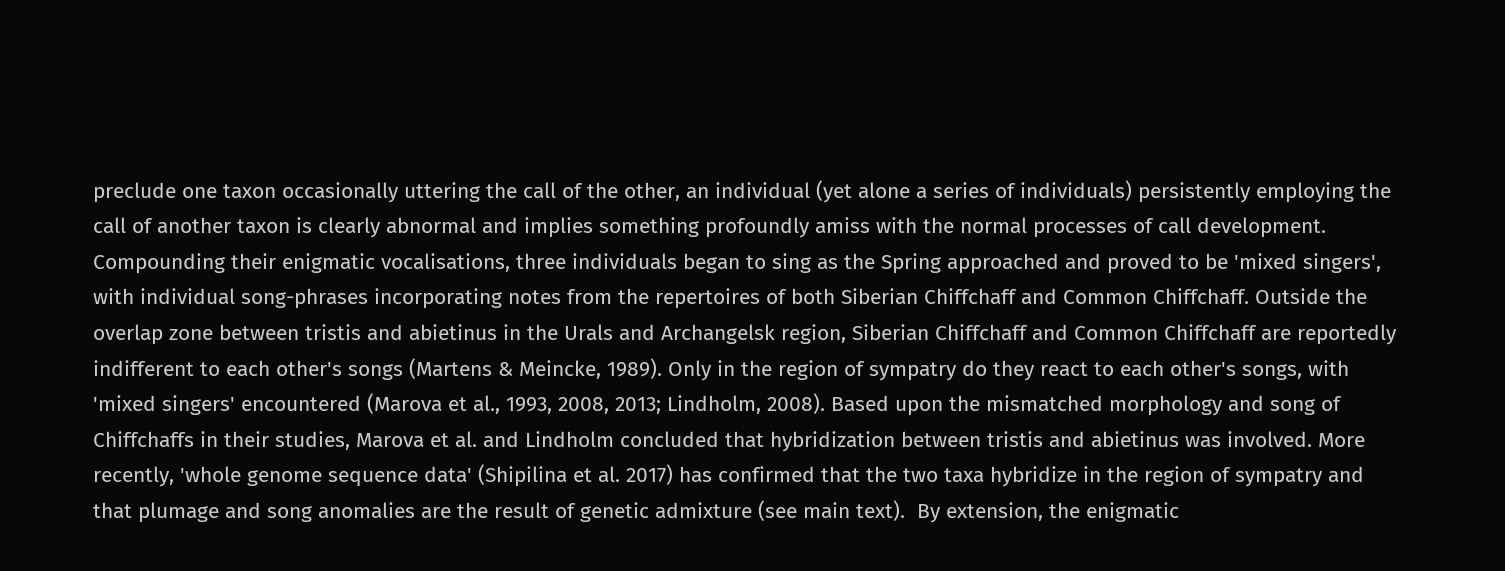preclude one taxon occasionally uttering the call of the other, an individual (yet alone a series of individuals) persistently employing the call of another taxon is clearly abnormal and implies something profoundly amiss with the normal processes of call development. Compounding their enigmatic vocalisations, three individuals began to sing as the Spring approached and proved to be 'mixed singers', with individual song-phrases incorporating notes from the repertoires of both Siberian Chiffchaff and Common Chiffchaff. Outside the overlap zone between tristis and abietinus in the Urals and Archangelsk region, Siberian Chiffchaff and Common Chiffchaff are reportedly indifferent to each other's songs (Martens & Meincke, 1989). Only in the region of sympatry do they react to each other's songs, with 'mixed singers' encountered (Marova et al., 1993, 2008, 2013; Lindholm, 2008). Based upon the mismatched morphology and song of Chiffchaffs in their studies, Marova et al. and Lindholm concluded that hybridization between tristis and abietinus was involved. More recently, 'whole genome sequence data' (Shipilina et al. 2017) has confirmed that the two taxa hybridize in the region of sympatry and that plumage and song anomalies are the result of genetic admixture (see main text).  By extension, the enigmatic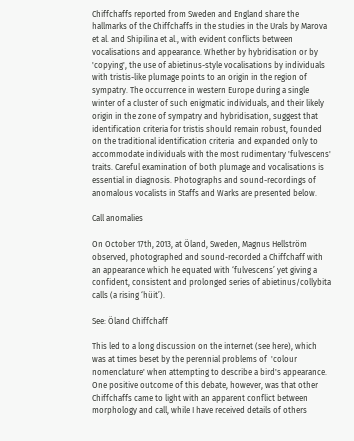Chiffchaffs reported from Sweden and England share the hallmarks of the Chiffchaffs in the studies in the Urals by Marova et al. and Shipilina et al., with evident conflicts between vocalisations and appearance. Whether by hybridisation or by 'copying', the use of abietinus-style vocalisations by individuals with tristis-like plumage points to an origin in the region of sympatry. The occurrence in western Europe during a single winter of a cluster of such enigmatic individuals, and their likely origin in the zone of sympatry and hybridisation, suggest that identification criteria for tristis should remain robust, founded on the traditional identification criteria  and expanded only to accommodate individuals with the most rudimentary 'fulvescens' traits. Careful examination of both plumage and vocalisations is essential in diagnosis. Photographs and sound-recordings of anomalous vocalists in Staffs and Warks are presented below.

Call anomalies

On October 17th, 2013, at Öland, Sweden, Magnus Hellström observed, photographed and sound-recorded a Chiffchaff with an appearance which he equated with ‘fulvescens’ yet giving a confident, consistent and prolonged series of abietinus/collybita calls (a rising ‘hüit’).

See: Öland Chiffchaff

This led to a long discussion on the internet (see here), which was at times beset by the perennial problems of  'colour nomenclature' when attempting to describe a bird's appearance. One positive outcome of this debate, however, was that other Chiffchaffs came to light with an apparent conflict between morphology and call, while I have received details of others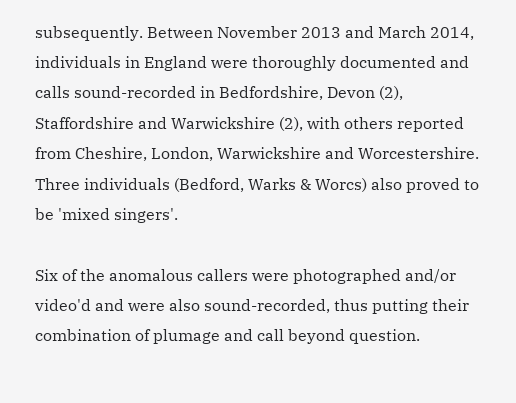subsequently. Between November 2013 and March 2014, individuals in England were thoroughly documented and calls sound-recorded in Bedfordshire, Devon (2), Staffordshire and Warwickshire (2), with others reported from Cheshire, London, Warwickshire and Worcestershire. Three individuals (Bedford, Warks & Worcs) also proved to be 'mixed singers'.

Six of the anomalous callers were photographed and/or video'd and were also sound-recorded, thus putting their combination of plumage and call beyond question.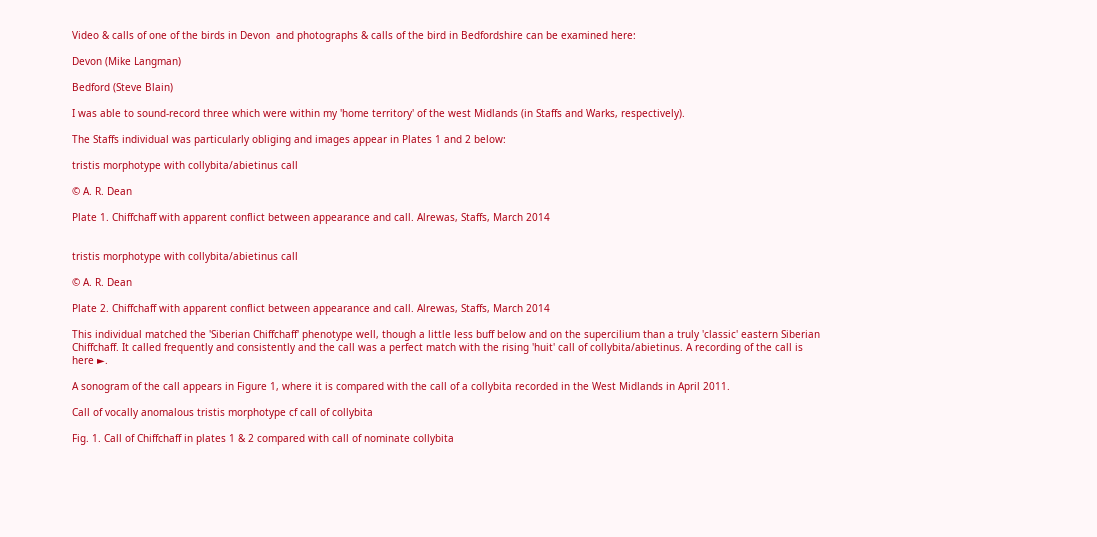Video & calls of one of the birds in Devon  and photographs & calls of the bird in Bedfordshire can be examined here:

Devon (Mike Langman)

Bedford (Steve Blain)

I was able to sound-record three which were within my 'home territory' of the west Midlands (in Staffs and Warks, respectively).

The Staffs individual was particularly obliging and images appear in Plates 1 and 2 below:

tristis morphotype with collybita/abietinus call

© A. R. Dean

Plate 1. Chiffchaff with apparent conflict between appearance and call. Alrewas, Staffs, March 2014


tristis morphotype with collybita/abietinus call

© A. R. Dean

Plate 2. Chiffchaff with apparent conflict between appearance and call. Alrewas, Staffs, March 2014

This individual matched the 'Siberian Chiffchaff' phenotype well, though a little less buff below and on the supercilium than a truly 'classic' eastern Siberian Chiffchaff. It called frequently and consistently and the call was a perfect match with the rising 'huit' call of collybita/abietinus. A recording of the call is here ►.

A sonogram of the call appears in Figure 1, where it is compared with the call of a collybita recorded in the West Midlands in April 2011.

Call of vocally anomalous tristis morphotype cf call of collybita

Fig. 1. Call of Chiffchaff in plates 1 & 2 compared with call of nominate collybita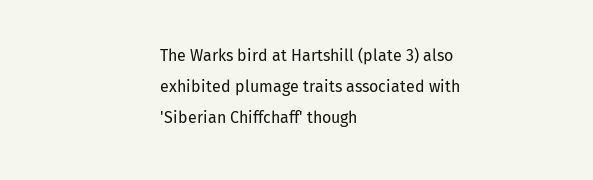The Warks bird at Hartshill (plate 3) also exhibited plumage traits associated with 'Siberian Chiffchaff' though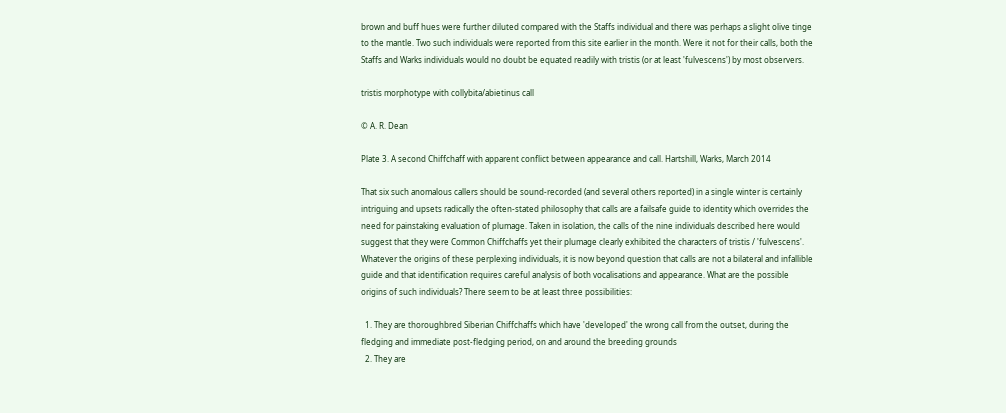brown and buff hues were further diluted compared with the Staffs individual and there was perhaps a slight olive tinge to the mantle. Two such individuals were reported from this site earlier in the month. Were it not for their calls, both the Staffs and Warks individuals would no doubt be equated readily with tristis (or at least 'fulvescens') by most observers.

tristis morphotype with collybita/abietinus call

© A. R. Dean

Plate 3. A second Chiffchaff with apparent conflict between appearance and call. Hartshill, Warks, March 2014

That six such anomalous callers should be sound-recorded (and several others reported) in a single winter is certainly intriguing and upsets radically the often-stated philosophy that calls are a failsafe guide to identity which overrides the need for painstaking evaluation of plumage. Taken in isolation, the calls of the nine individuals described here would suggest that they were Common Chiffchaffs yet their plumage clearly exhibited the characters of tristis / 'fulvescens'. Whatever the origins of these perplexing individuals, it is now beyond question that calls are not a bilateral and infallible guide and that identification requires careful analysis of both vocalisations and appearance. What are the possible origins of such individuals? There seem to be at least three possibilities:

  1. They are thoroughbred Siberian Chiffchaffs which have 'developed' the wrong call from the outset, during the fledging and immediate post-fledging period, on and around the breeding grounds
  2. They are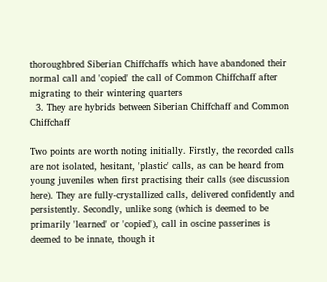thoroughbred Siberian Chiffchaffs which have abandoned their normal call and 'copied' the call of Common Chiffchaff after migrating to their wintering quarters
  3. They are hybrids between Siberian Chiffchaff and Common Chiffchaff

Two points are worth noting initially. Firstly, the recorded calls are not isolated, hesitant, 'plastic' calls, as can be heard from young juveniles when first practising their calls (see discussion here). They are fully-crystallized calls, delivered confidently and persistently. Secondly, unlike song (which is deemed to be primarily 'learned' or 'copied'), call in oscine passerines is deemed to be innate, though it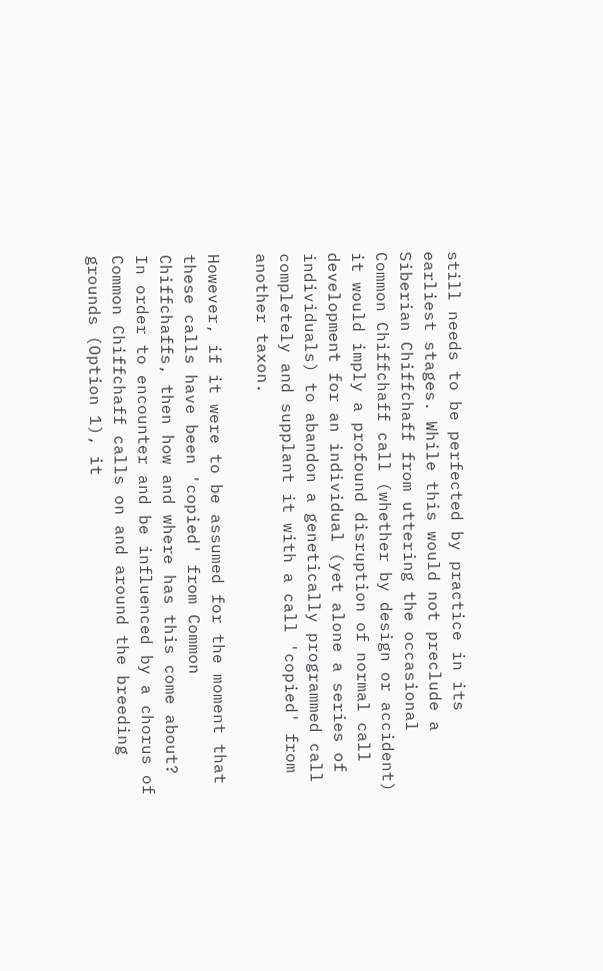still needs to be perfected by practice in its earliest stages. While this would not preclude a Siberian Chiffchaff from uttering the occasional Common Chiffchaff call (whether by design or accident) it would imply a profound disruption of normal call development for an individual (yet alone a series of individuals) to abandon a genetically programmed call completely and supplant it with a call 'copied' from another taxon.

However, if it were to be assumed for the moment that these calls have been 'copied' from Common Chiffchaffs, then how and where has this come about? In order to encounter and be influenced by a chorus of Common Chiffchaff calls on and around the breeding grounds (Option 1), it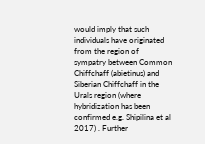would imply that such individuals have originated from the region of sympatry between Common Chiffchaff (abietinus) and Siberian Chiffchaff in the Urals region (where hybridization has been confirmed e.g. Shipilina et al 2017) . Further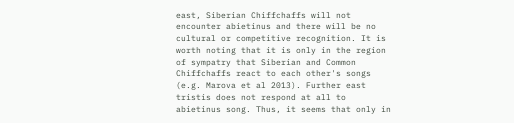east, Siberian Chiffchaffs will not encounter abietinus and there will be no cultural or competitive recognition. It is worth noting that it is only in the region of sympatry that Siberian and Common Chiffchaffs react to each other's songs (e.g. Marova et al 2013). Further east tristis does not respond at all to abietinus song. Thus, it seems that only in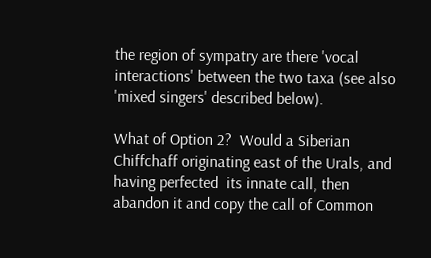the region of sympatry are there 'vocal interactions' between the two taxa (see also 'mixed singers' described below).

What of Option 2?  Would a Siberian Chiffchaff originating east of the Urals, and having perfected  its innate call, then abandon it and copy the call of Common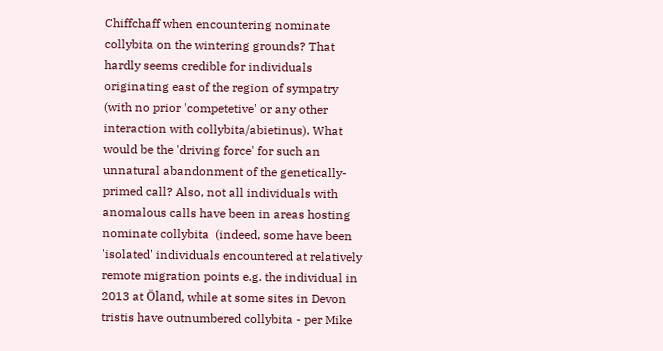Chiffchaff when encountering nominate collybita on the wintering grounds? That hardly seems credible for individuals originating east of the region of sympatry (with no prior 'competetive' or any other interaction with collybita/abietinus). What would be the 'driving force' for such an unnatural abandonment of the genetically-primed call? Also, not all individuals with anomalous calls have been in areas hosting nominate collybita  (indeed, some have been 'isolated' individuals encountered at relatively remote migration points e.g. the individual in 2013 at Öland, while at some sites in Devon tristis have outnumbered collybita - per Mike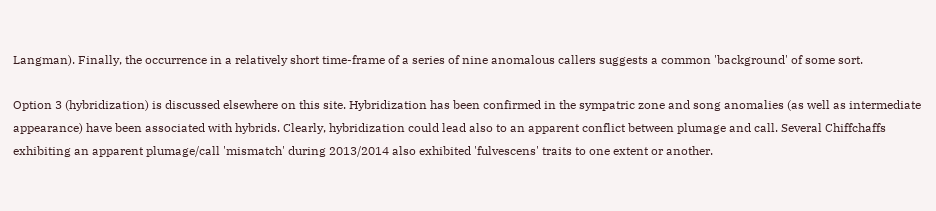Langman). Finally, the occurrence in a relatively short time-frame of a series of nine anomalous callers suggests a common 'background' of some sort.

Option 3 (hybridization) is discussed elsewhere on this site. Hybridization has been confirmed in the sympatric zone and song anomalies (as well as intermediate appearance) have been associated with hybrids. Clearly, hybridization could lead also to an apparent conflict between plumage and call. Several Chiffchaffs exhibiting an apparent plumage/call 'mismatch' during 2013/2014 also exhibited 'fulvescens' traits to one extent or another.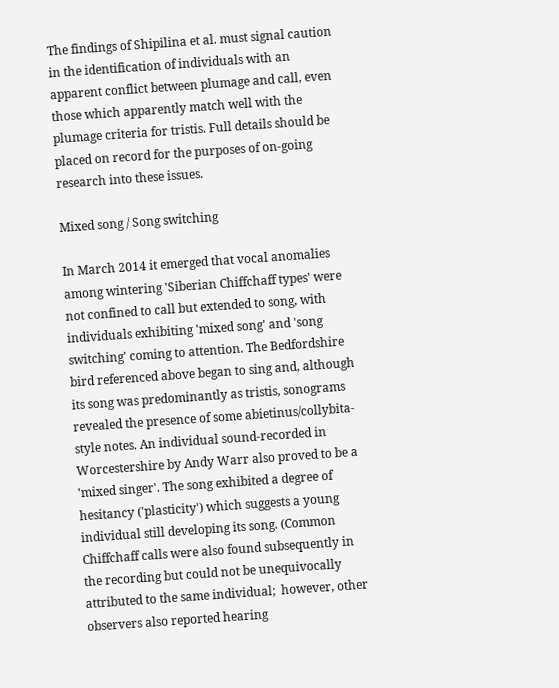The findings of Shipilina et al. must signal caution in the identification of individuals with an apparent conflict between plumage and call, even those which apparently match well with the plumage criteria for tristis. Full details should be placed on record for the purposes of on-going research into these issues.

Mixed song / Song switching

In March 2014 it emerged that vocal anomalies among wintering 'Siberian Chiffchaff types' were not confined to call but extended to song, with individuals exhibiting 'mixed song' and 'song switching' coming to attention. The Bedfordshire bird referenced above began to sing and, although its song was predominantly as tristis, sonograms revealed the presence of some abietinus/collybita-style notes. An individual sound-recorded in Worcestershire by Andy Warr also proved to be a 'mixed singer'. The song exhibited a degree of hesitancy ('plasticity') which suggests a young individual still developing its song. (Common Chiffchaff calls were also found subsequently in the recording but could not be unequivocally attributed to the same individual;  however, other observers also reported hearing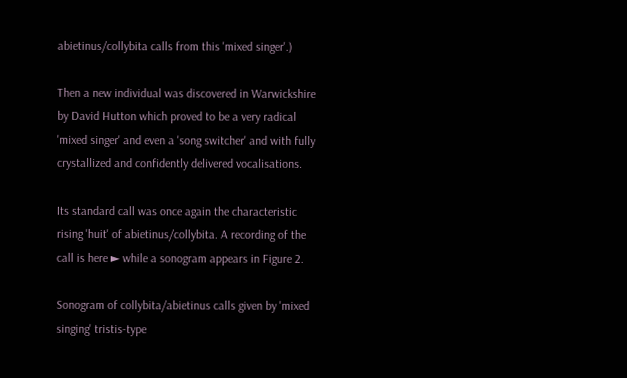abietinus/collybita calls from this 'mixed singer'.)

Then a new individual was discovered in Warwickshire by David Hutton which proved to be a very radical 'mixed singer' and even a 'song switcher' and with fully crystallized and confidently delivered vocalisations.

Its standard call was once again the characteristic rising 'huit' of abietinus/collybita. A recording of the call is here ► while a sonogram appears in Figure 2.

Sonogram of collybita/abietinus calls given by 'mixed singing' tristis-type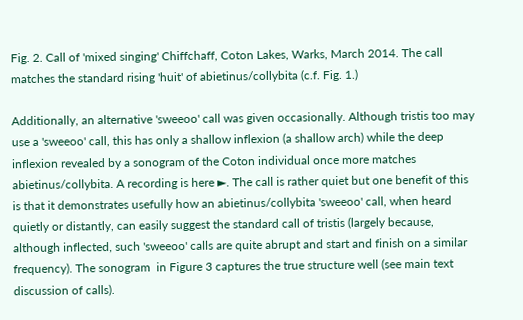Fig. 2. Call of 'mixed singing' Chiffchaff, Coton Lakes, Warks, March 2014. The call matches the standard rising 'huit' of abietinus/collybita (c.f. Fig. 1.)

Additionally, an alternative 'sweeoo' call was given occasionally. Although tristis too may use a 'sweeoo' call, this has only a shallow inflexion (a shallow arch) while the deep inflexion revealed by a sonogram of the Coton individual once more matches abietinus/collybita. A recording is here ►. The call is rather quiet but one benefit of this is that it demonstrates usefully how an abietinus/collybita 'sweeoo' call, when heard quietly or distantly, can easily suggest the standard call of tristis (largely because, although inflected, such 'sweeoo' calls are quite abrupt and start and finish on a similar frequency). The sonogram  in Figure 3 captures the true structure well (see main text discussion of calls).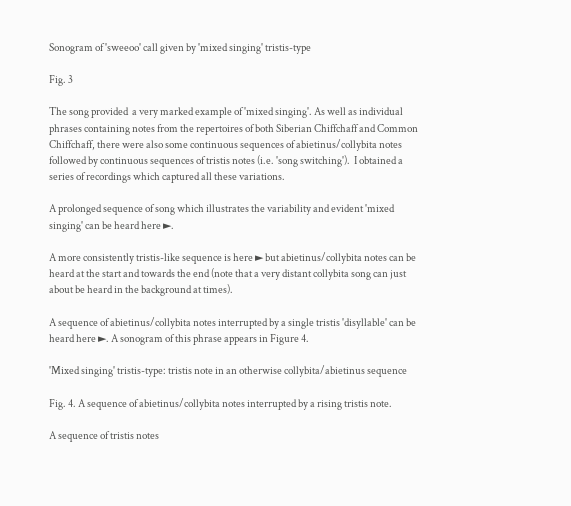Sonogram of 'sweeoo' call given by 'mixed singing' tristis-type

Fig. 3

The song provided  a very marked example of 'mixed singing'. As well as individual phrases containing notes from the repertoires of both Siberian Chiffchaff and Common Chiffchaff, there were also some continuous sequences of abietinus/collybita notes followed by continuous sequences of tristis notes (i.e. 'song switching').  I obtained a series of recordings which captured all these variations.

A prolonged sequence of song which illustrates the variability and evident 'mixed singing' can be heard here ►.

A more consistently tristis-like sequence is here ► but abietinus/collybita notes can be heard at the start and towards the end (note that a very distant collybita song can just about be heard in the background at times).

A sequence of abietinus/collybita notes interrupted by a single tristis 'disyllable' can be heard here ►. A sonogram of this phrase appears in Figure 4.

'Mixed singing' tristis-type: tristis note in an otherwise collybita/abietinus sequence

Fig. 4. A sequence of abietinus/collybita notes interrupted by a rising tristis note.

A sequence of tristis notes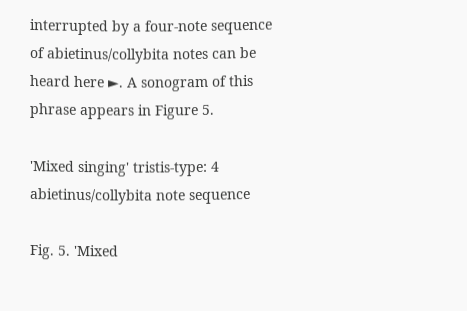interrupted by a four-note sequence of abietinus/collybita notes can be heard here ►. A sonogram of this phrase appears in Figure 5.

'Mixed singing' tristis-type: 4 abietinus/collybita note sequence

Fig. 5. 'Mixed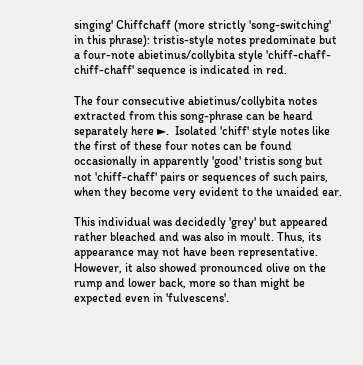singing' Chiffchaff (more strictly 'song-switching' in this phrase): tristis-style notes predominate but a four-note abietinus/collybita style 'chiff-chaff-chiff-chaff' sequence is indicated in red.

The four consecutive abietinus/collybita notes extracted from this song-phrase can be heard separately here ►.  Isolated 'chiff' style notes like the first of these four notes can be found occasionally in apparently 'good' tristis song but not 'chiff-chaff' pairs or sequences of such pairs, when they become very evident to the unaided ear.

This individual was decidedly 'grey' but appeared rather bleached and was also in moult. Thus, its appearance may not have been representative. However, it also showed pronounced olive on the rump and lower back, more so than might be expected even in 'fulvescens'.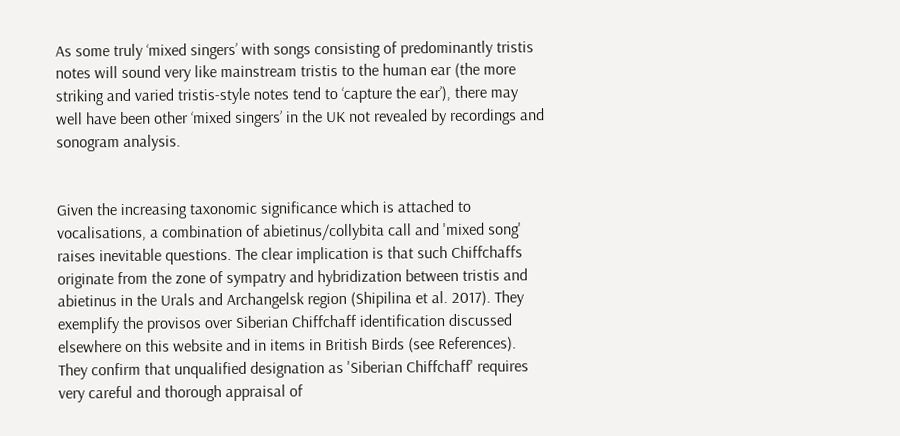As some truly ‘mixed singers’ with songs consisting of predominantly tristis notes will sound very like mainstream tristis to the human ear (the more striking and varied tristis-style notes tend to ‘capture the ear’), there may well have been other ‘mixed singers’ in the UK not revealed by recordings and sonogram analysis.


Given the increasing taxonomic significance which is attached to vocalisations, a combination of abietinus/collybita call and 'mixed song' raises inevitable questions. The clear implication is that such Chiffchaffs originate from the zone of sympatry and hybridization between tristis and abietinus in the Urals and Archangelsk region (Shipilina et al. 2017). They exemplify the provisos over Siberian Chiffchaff identification discussed elsewhere on this website and in items in British Birds (see References). They confirm that unqualified designation as 'Siberian Chiffchaff' requires very careful and thorough appraisal of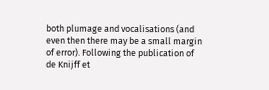both plumage and vocalisations (and even then there may be a small margin of error). Following the publication of de Knijff et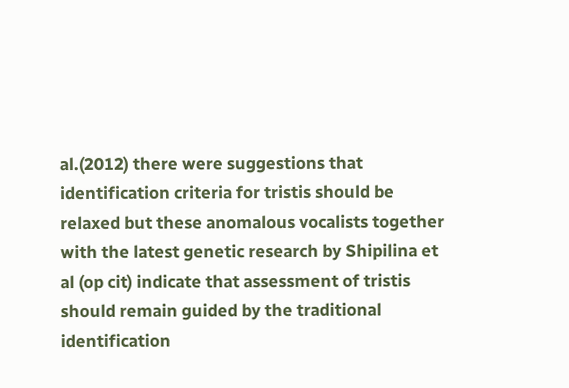al.(2012) there were suggestions that identification criteria for tristis should be relaxed but these anomalous vocalists together with the latest genetic research by Shipilina et al (op cit) indicate that assessment of tristis should remain guided by the traditional identification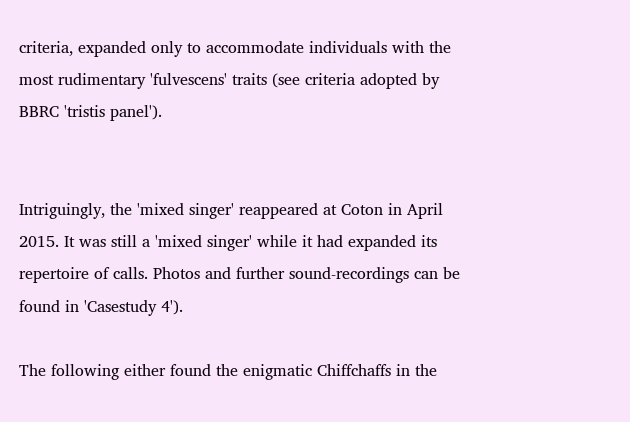criteria, expanded only to accommodate individuals with the most rudimentary 'fulvescens' traits (see criteria adopted by BBRC 'tristis panel').


Intriguingly, the 'mixed singer' reappeared at Coton in April 2015. It was still a 'mixed singer' while it had expanded its repertoire of calls. Photos and further sound-recordings can be found in 'Casestudy 4').

The following either found the enigmatic Chiffchaffs in the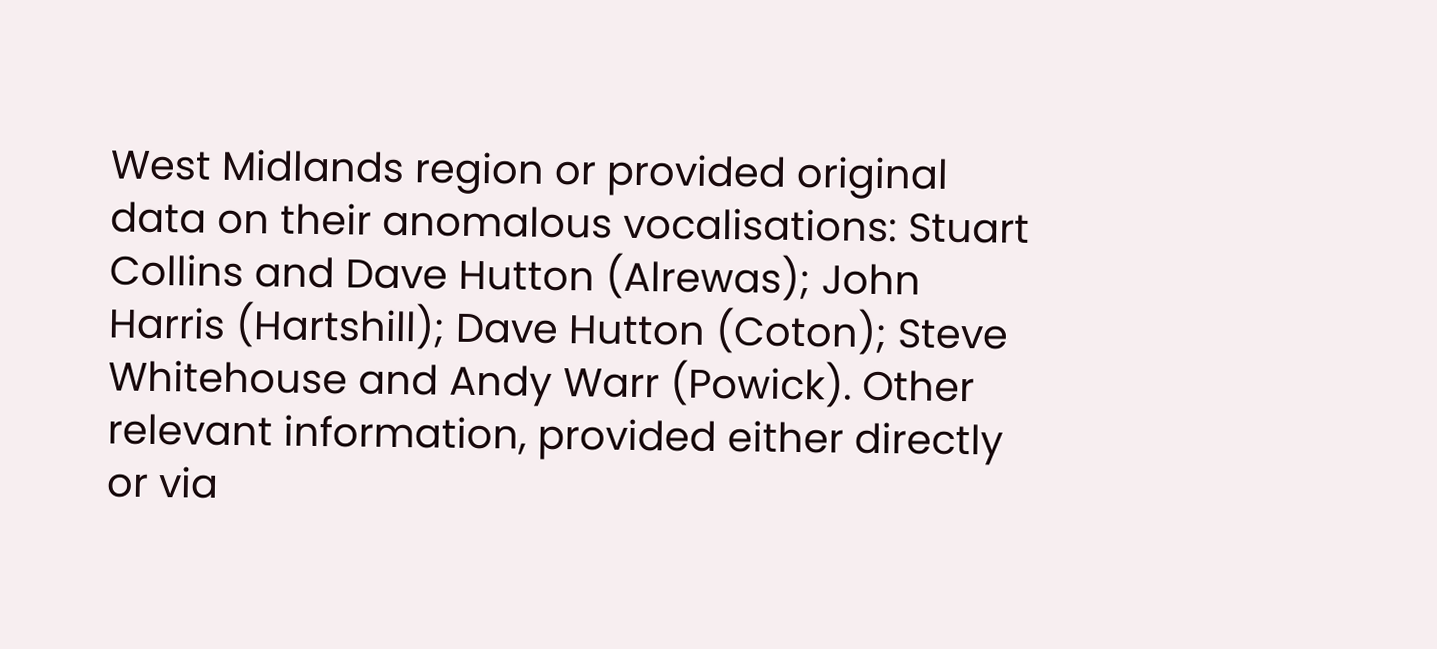West Midlands region or provided original data on their anomalous vocalisations: Stuart Collins and Dave Hutton (Alrewas); John Harris (Hartshill); Dave Hutton (Coton); Steve Whitehouse and Andy Warr (Powick). Other relevant information, provided either directly or via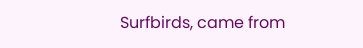Surfbirds, came from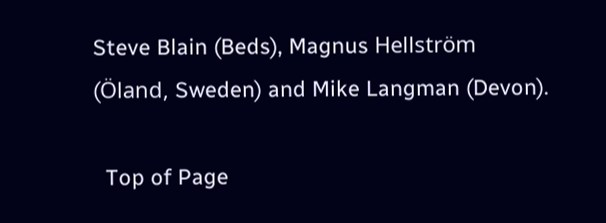Steve Blain (Beds), Magnus Hellström (Öland, Sweden) and Mike Langman (Devon).

  Top of Page